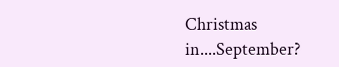Christmas in....September?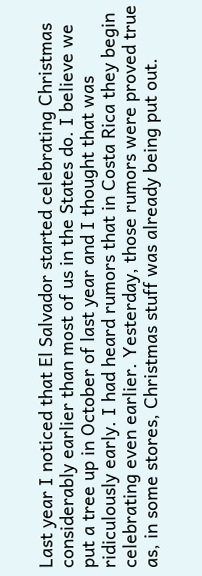Last year I noticed that El Salvador started celebrating Christmas considerably earlier than most of us in the States do. I believe we put a tree up in October of last year and I thought that was ridiculously early. I had heard rumors that in Costa Rica they begin celebrating even earlier. Yesterday, those rumors were proved true as, in some stores, Christmas stuff was already being put out.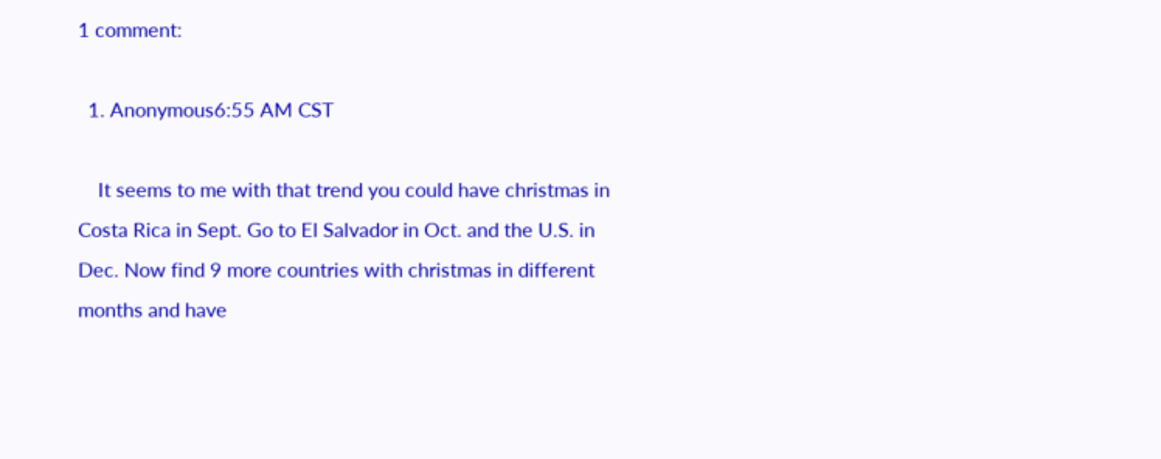1 comment:

  1. Anonymous6:55 AM CST

    It seems to me with that trend you could have christmas in Costa Rica in Sept. Go to El Salvador in Oct. and the U.S. in Dec. Now find 9 more countries with christmas in different months and have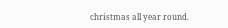christmas all year round.